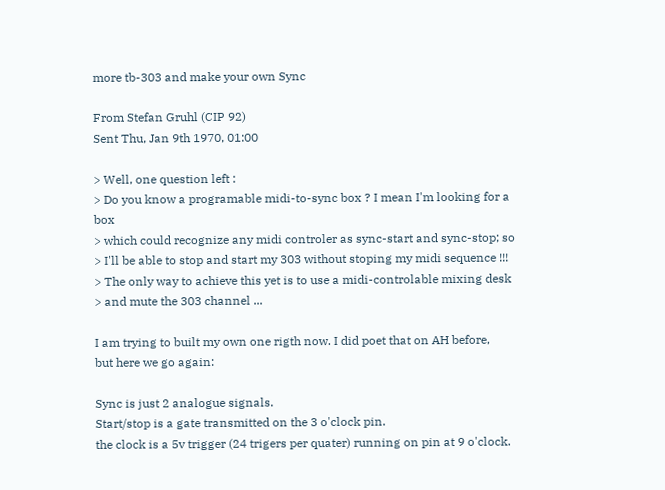more tb-303 and make your own Sync

From Stefan Gruhl (CIP 92)
Sent Thu, Jan 9th 1970, 01:00

> Well, one question left :
> Do you know a programable midi-to-sync box ? I mean I'm looking for a box
> which could recognize any midi controler as sync-start and sync-stop; so
> I'll be able to stop and start my 303 without stoping my midi sequence !!!
> The only way to achieve this yet is to use a midi-controlable mixing desk
> and mute the 303 channel ...

I am trying to built my own one rigth now. I did poet that on AH before,
but here we go again:

Sync is just 2 analogue signals.
Start/stop is a gate transmitted on the 3 o'clock pin.
the clock is a 5v trigger (24 trigers per quater) running on pin at 9 o'clock.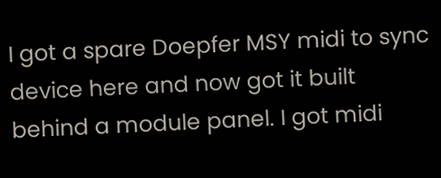I got a spare Doepfer MSY midi to sync device here and now got it built
behind a module panel. I got midi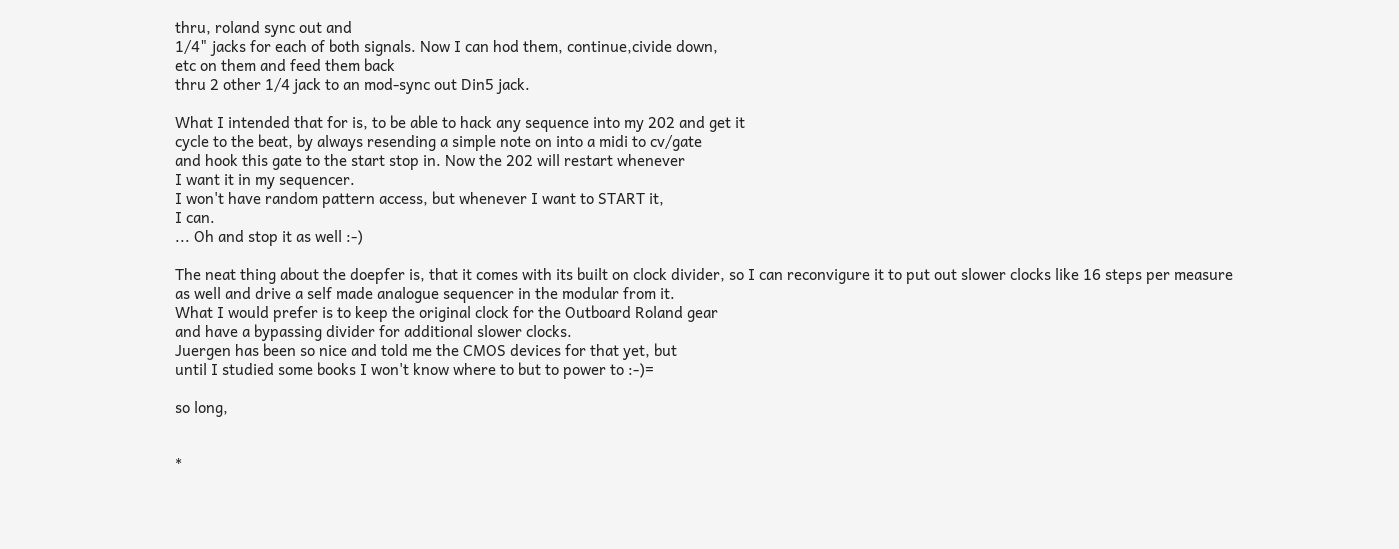thru, roland sync out and
1/4" jacks for each of both signals. Now I can hod them, continue,civide down,
etc on them and feed them back
thru 2 other 1/4 jack to an mod-sync out Din5 jack.

What I intended that for is, to be able to hack any sequence into my 202 and get it
cycle to the beat, by always resending a simple note on into a midi to cv/gate
and hook this gate to the start stop in. Now the 202 will restart whenever
I want it in my sequencer.
I won't have random pattern access, but whenever I want to START it,
I can.
... Oh and stop it as well :-)

The neat thing about the doepfer is, that it comes with its built on clock divider, so I can reconvigure it to put out slower clocks like 16 steps per measure
as well and drive a self made analogue sequencer in the modular from it.
What I would prefer is to keep the original clock for the Outboard Roland gear
and have a bypassing divider for additional slower clocks.
Juergen has been so nice and told me the CMOS devices for that yet, but
until I studied some books I won't know where to but to power to :-)=

so long,


*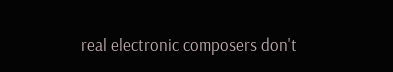real electronic composers don't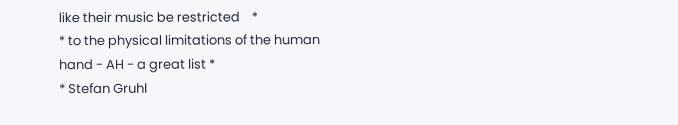like their music be restricted    *
* to the physical limitations of the human hand - AH - a great list *
* Stefan Gruhl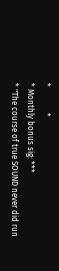*             *
* Monthly bonus sig: ***
* "The course of true SOUND never did run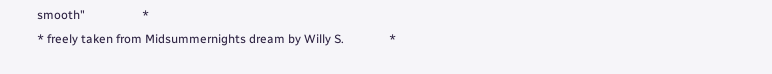smooth"                   *
* freely taken from Midsummernights dream by Willy S.               *